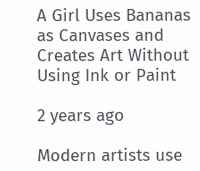A Girl Uses Bananas as Canvases and Creates Art Without Using Ink or Paint

2 years ago

Modern artists use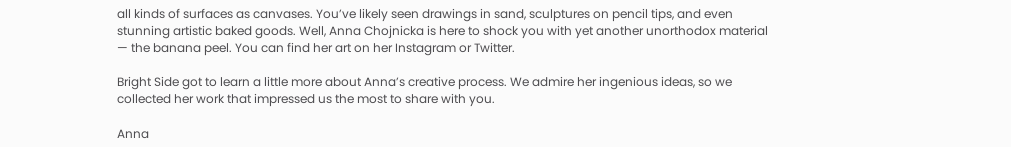all kinds of surfaces as canvases. You’ve likely seen drawings in sand, sculptures on pencil tips, and even stunning artistic baked goods. Well, Anna Chojnicka is here to shock you with yet another unorthodox material — the banana peel. You can find her art on her Instagram or Twitter.

Bright Side got to learn a little more about Anna’s creative process. We admire her ingenious ideas, so we collected her work that impressed us the most to share with you.

Anna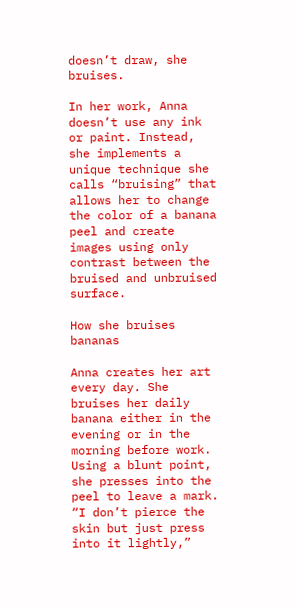doesn’t draw, she bruises.

In her work, Anna doesn’t use any ink or paint. Instead, she implements a unique technique she calls “bruising” that allows her to change the color of a banana peel and create images using only contrast between the bruised and unbruised surface.

How she bruises bananas

Anna creates her art every day. She bruises her daily banana either in the evening or in the morning before work. Using a blunt point, she presses into the peel to leave a mark. “I don’t pierce the skin but just press into it lightly,”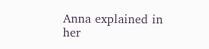Anna explained in her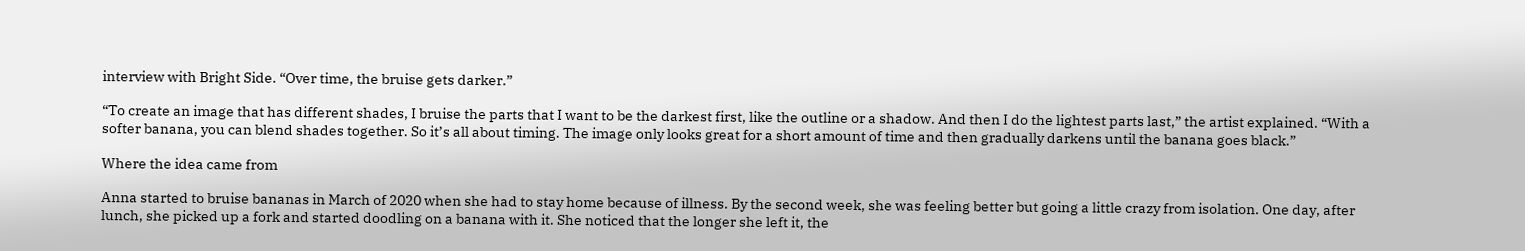interview with Bright Side. “Over time, the bruise gets darker.”

“To create an image that has different shades, I bruise the parts that I want to be the darkest first, like the outline or a shadow. And then I do the lightest parts last,” the artist explained. “With a softer banana, you can blend shades together. So it’s all about timing. The image only looks great for a short amount of time and then gradually darkens until the banana goes black.”

Where the idea came from

Anna started to bruise bananas in March of 2020 when she had to stay home because of illness. By the second week, she was feeling better but going a little crazy from isolation. One day, after lunch, she picked up a fork and started doodling on a banana with it. She noticed that the longer she left it, the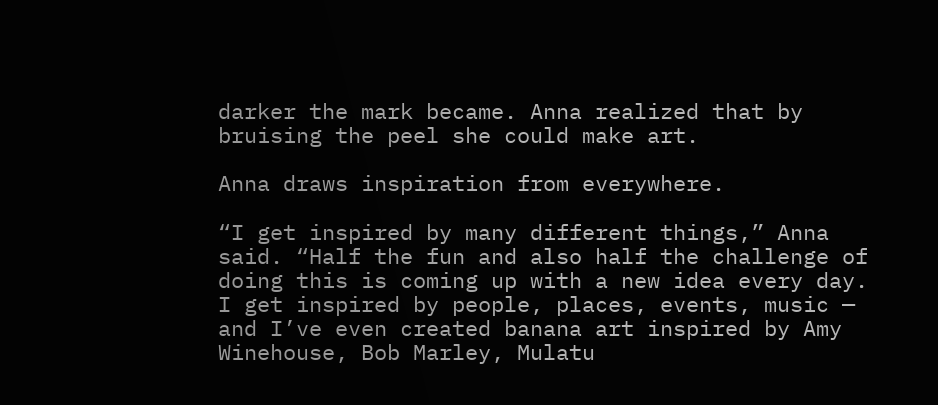darker the mark became. Anna realized that by bruising the peel she could make art.

Anna draws inspiration from everywhere.

“I get inspired by many different things,” Anna said. “Half the fun and also half the challenge of doing this is coming up with a new idea every day. I get inspired by people, places, events, music — and I’ve even created banana art inspired by Amy Winehouse, Bob Marley, Mulatu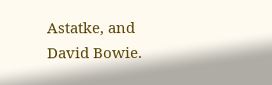Astatke, and David Bowie.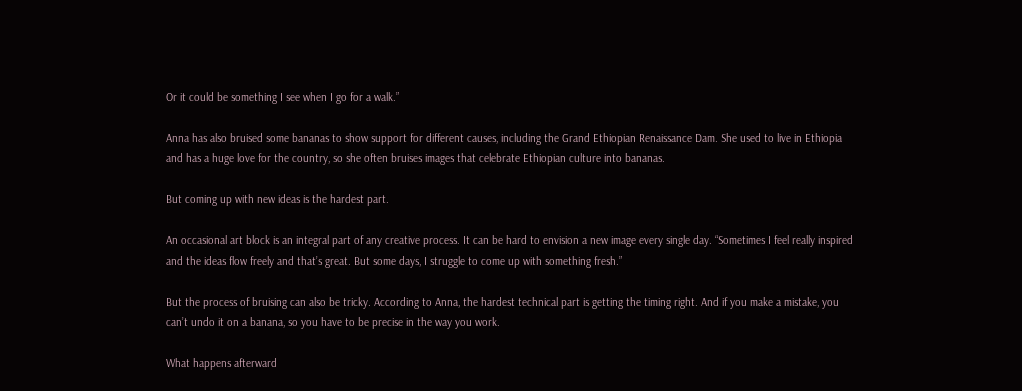Or it could be something I see when I go for a walk.”

Anna has also bruised some bananas to show support for different causes, including the Grand Ethiopian Renaissance Dam. She used to live in Ethiopia and has a huge love for the country, so she often bruises images that celebrate Ethiopian culture into bananas.

But coming up with new ideas is the hardest part.

An occasional art block is an integral part of any creative process. It can be hard to envision a new image every single day. “Sometimes I feel really inspired and the ideas flow freely and that’s great. But some days, I struggle to come up with something fresh.”

But the process of bruising can also be tricky. According to Anna, the hardest technical part is getting the timing right. And if you make a mistake, you can’t undo it on a banana, so you have to be precise in the way you work.

What happens afterward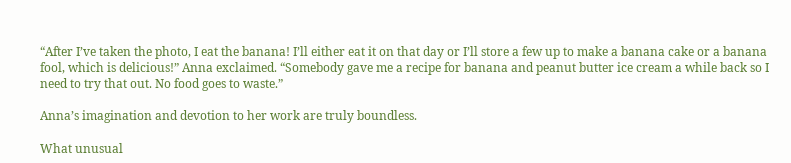“After I’ve taken the photo, I eat the banana! I’ll either eat it on that day or I’ll store a few up to make a banana cake or a banana fool, which is delicious!” Anna exclaimed. “Somebody gave me a recipe for banana and peanut butter ice cream a while back so I need to try that out. No food goes to waste.”

Anna’s imagination and devotion to her work are truly boundless.

What unusual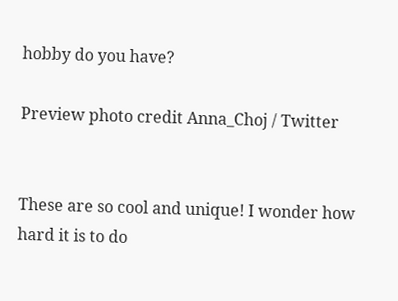hobby do you have?

Preview photo credit Anna_Choj / Twitter


These are so cool and unique! I wonder how hard it is to do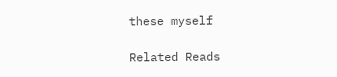these myself

Related Reads